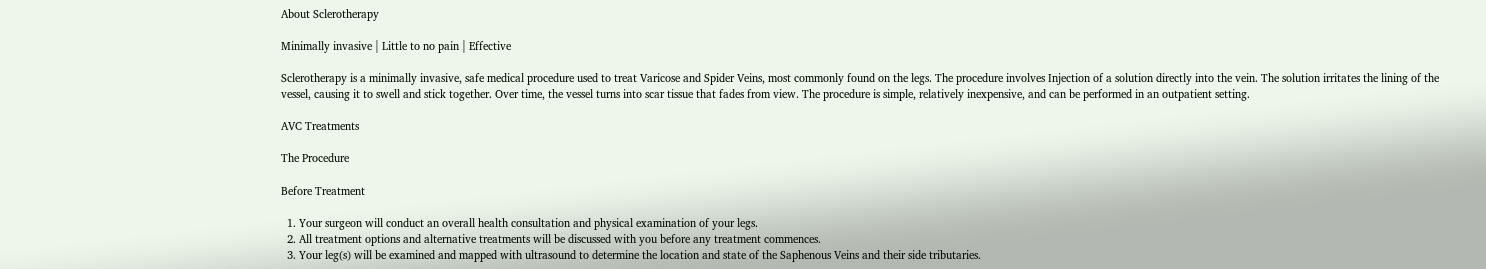About Sclerotherapy

Minimally invasive | Little to no pain | Effective

Sclerotherapy is a minimally invasive, safe medical procedure used to treat Varicose and Spider Veins, most commonly found on the legs. The procedure involves Injection of a solution directly into the vein. The solution irritates the lining of the vessel, causing it to swell and stick together. Over time, the vessel turns into scar tissue that fades from view. The procedure is simple, relatively inexpensive, and can be performed in an outpatient setting.

AVC Treatments

The Procedure

Before Treatment

  1. Your surgeon will conduct an overall health consultation and physical examination of your legs.
  2. All treatment options and alternative treatments will be discussed with you before any treatment commences.
  3. Your leg(s) will be examined and mapped with ultrasound to determine the location and state of the Saphenous Veins and their side tributaries.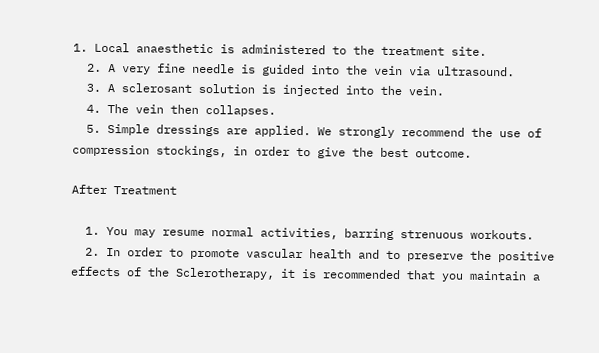1. Local anaesthetic is administered to the treatment site.
  2. A very fine needle is guided into the vein via ultrasound.
  3. A sclerosant solution is injected into the vein.
  4. The vein then collapses.
  5. Simple dressings are applied. We strongly recommend the use of compression stockings, in order to give the best outcome.

After Treatment

  1. You may resume normal activities, barring strenuous workouts.
  2. In order to promote vascular health and to preserve the positive effects of the Sclerotherapy, it is recommended that you maintain a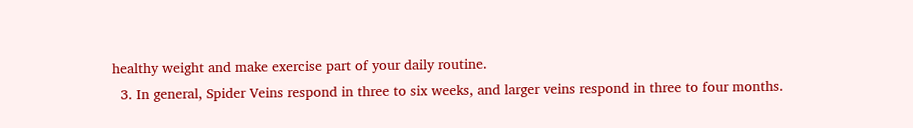healthy weight and make exercise part of your daily routine.
  3. In general, Spider Veins respond in three to six weeks, and larger veins respond in three to four months.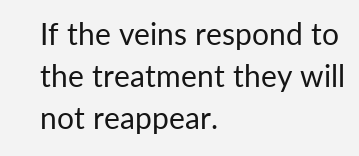If the veins respond to the treatment they will not reappear.